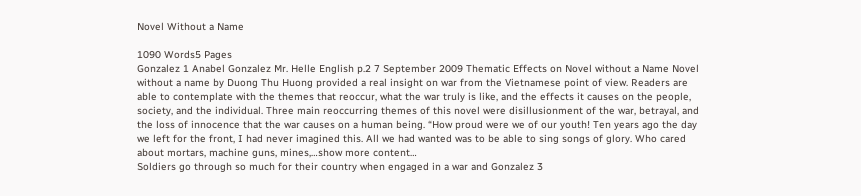Novel Without a Name

1090 Words5 Pages
Gonzalez 1 Anabel Gonzalez Mr. Helle English p.2 7 September 2009 Thematic Effects on Novel without a Name Novel without a name by Duong Thu Huong provided a real insight on war from the Vietnamese point of view. Readers are able to contemplate with the themes that reoccur, what the war truly is like, and the effects it causes on the people, society, and the individual. Three main reoccurring themes of this novel were disillusionment of the war, betrayal, and the loss of innocence that the war causes on a human being. “How proud were we of our youth! Ten years ago the day we left for the front, I had never imagined this. All we had wanted was to be able to sing songs of glory. Who cared about mortars, machine guns, mines,…show more content…
Soldiers go through so much for their country when engaged in a war and Gonzalez 3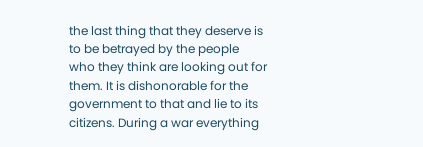the last thing that they deserve is to be betrayed by the people who they think are looking out for them. It is dishonorable for the government to that and lie to its citizens. During a war everything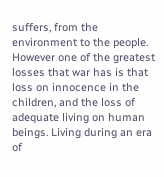suffers, from the environment to the people. However one of the greatest losses that war has is that loss on innocence in the children, and the loss of adequate living on human beings. Living during an era of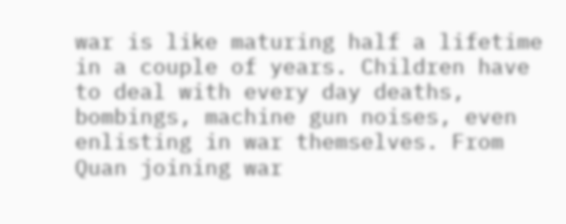war is like maturing half a lifetime in a couple of years. Children have to deal with every day deaths, bombings, machine gun noises, even enlisting in war themselves. From Quan joining war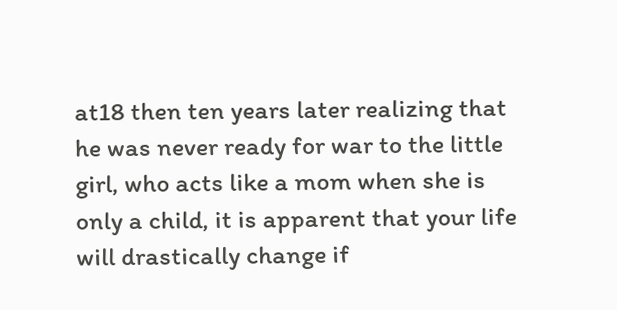at18 then ten years later realizing that he was never ready for war to the little girl, who acts like a mom when she is only a child, it is apparent that your life will drastically change if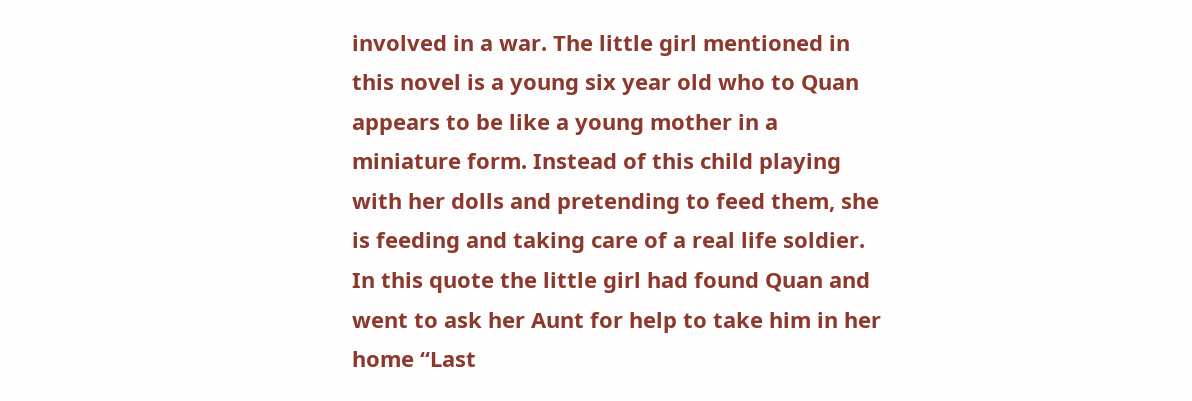involved in a war. The little girl mentioned in this novel is a young six year old who to Quan appears to be like a young mother in a miniature form. Instead of this child playing with her dolls and pretending to feed them, she is feeding and taking care of a real life soldier. In this quote the little girl had found Quan and went to ask her Aunt for help to take him in her home “Last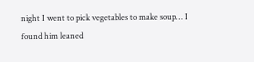night I went to pick vegetables to make soup… I found him leaned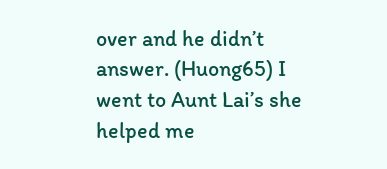over and he didn’t answer. (Huong65) I went to Aunt Lai’s she helped me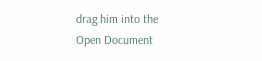drag him into the
Open Document